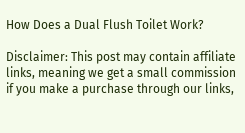How Does a Dual Flush Toilet Work?

Disclaimer: This post may contain affiliate links, meaning we get a small commission if you make a purchase through our links,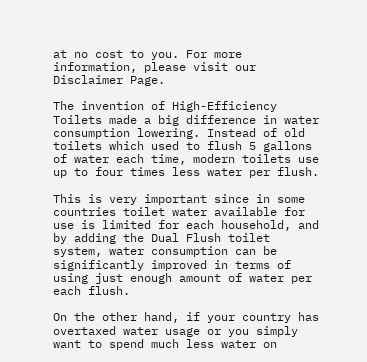at no cost to you. For more information, please visit our Disclaimer Page.

The invention of High-Efficiency Toilets made a big difference in water consumption lowering. Instead of old toilets which used to flush 5 gallons of water each time, modern toilets use up to four times less water per flush.

This is very important since in some countries toilet water available for use is limited for each household, and by adding the Dual Flush toilet system, water consumption can be significantly improved in terms of using just enough amount of water per each flush.

On the other hand, if your country has overtaxed water usage or you simply want to spend much less water on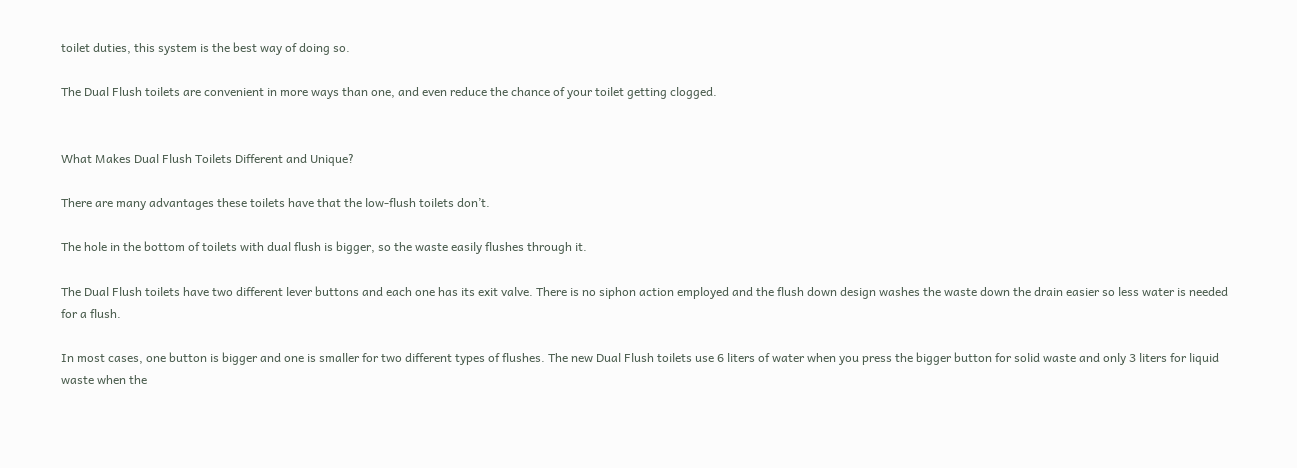toilet duties, this system is the best way of doing so.

The Dual Flush toilets are convenient in more ways than one, and even reduce the chance of your toilet getting clogged.


What Makes Dual Flush Toilets Different and Unique?

There are many advantages these toilets have that the low-flush toilets don’t.

The hole in the bottom of toilets with dual flush is bigger, so the waste easily flushes through it.

The Dual Flush toilets have two different lever buttons and each one has its exit valve. There is no siphon action employed and the flush down design washes the waste down the drain easier so less water is needed for a flush.

In most cases, one button is bigger and one is smaller for two different types of flushes. The new Dual Flush toilets use 6 liters of water when you press the bigger button for solid waste and only 3 liters for liquid waste when the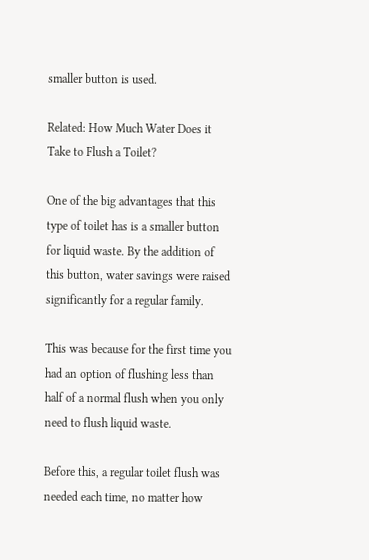smaller button is used.

Related: How Much Water Does it Take to Flush a Toilet?

One of the big advantages that this type of toilet has is a smaller button for liquid waste. By the addition of this button, water savings were raised significantly for a regular family.

This was because for the first time you had an option of flushing less than half of a normal flush when you only need to flush liquid waste.

Before this, a regular toilet flush was needed each time, no matter how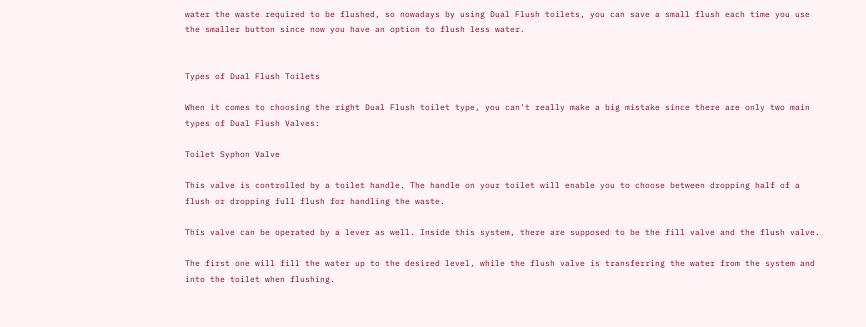water the waste required to be flushed, so nowadays by using Dual Flush toilets, you can save a small flush each time you use the smaller button since now you have an option to flush less water.


Types of Dual Flush Toilets

When it comes to choosing the right Dual Flush toilet type, you can't really make a big mistake since there are only two main types of Dual Flush Valves:

Toilet Syphon Valve

This valve is controlled by a toilet handle. The handle on your toilet will enable you to choose between dropping half of a flush or dropping full flush for handling the waste.

This valve can be operated by a lever as well. Inside this system, there are supposed to be the fill valve and the flush valve.

The first one will fill the water up to the desired level, while the flush valve is transferring the water from the system and into the toilet when flushing.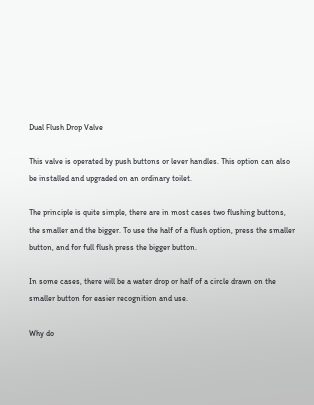Dual Flush Drop Valve

This valve is operated by push buttons or lever handles. This option can also be installed and upgraded on an ordinary toilet.

The principle is quite simple, there are in most cases two flushing buttons, the smaller and the bigger. To use the half of a flush option, press the smaller button, and for full flush press the bigger button.

In some cases, there will be a water drop or half of a circle drawn on the smaller button for easier recognition and use.

Why do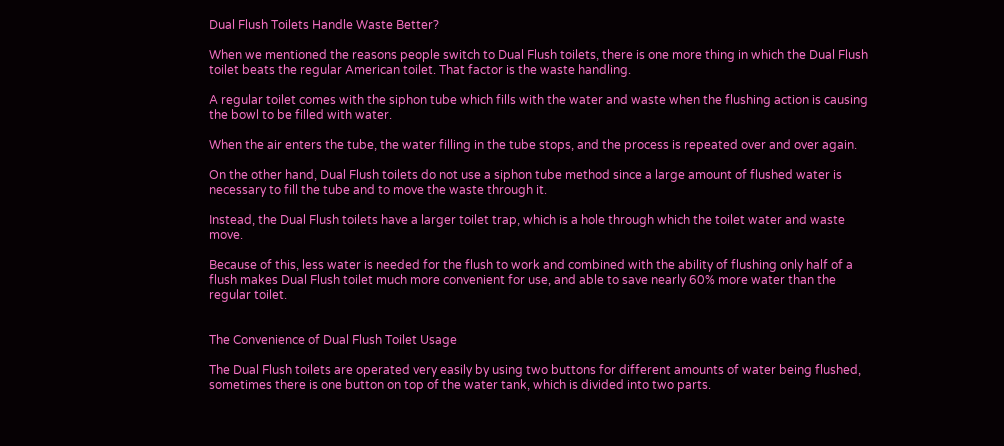Dual Flush Toilets Handle Waste Better?

When we mentioned the reasons people switch to Dual Flush toilets, there is one more thing in which the Dual Flush toilet beats the regular American toilet. That factor is the waste handling.

A regular toilet comes with the siphon tube which fills with the water and waste when the flushing action is causing the bowl to be filled with water.

When the air enters the tube, the water filling in the tube stops, and the process is repeated over and over again.

On the other hand, Dual Flush toilets do not use a siphon tube method since a large amount of flushed water is necessary to fill the tube and to move the waste through it.

Instead, the Dual Flush toilets have a larger toilet trap, which is a hole through which the toilet water and waste move.

Because of this, less water is needed for the flush to work and combined with the ability of flushing only half of a flush makes Dual Flush toilet much more convenient for use, and able to save nearly 60% more water than the regular toilet.


The Convenience of Dual Flush Toilet Usage

The Dual Flush toilets are operated very easily by using two buttons for different amounts of water being flushed, sometimes there is one button on top of the water tank, which is divided into two parts.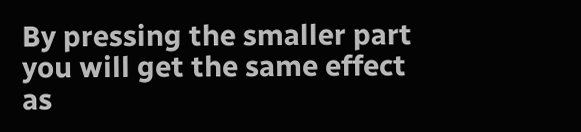By pressing the smaller part you will get the same effect as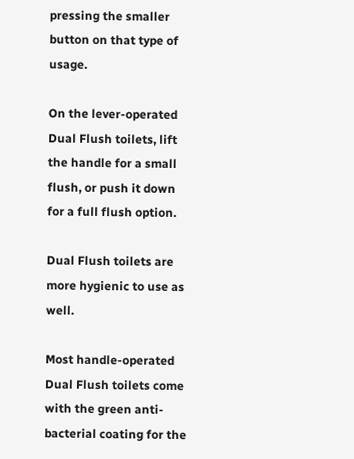pressing the smaller button on that type of usage.

On the lever-operated Dual Flush toilets, lift the handle for a small flush, or push it down for a full flush option.

Dual Flush toilets are more hygienic to use as well.

Most handle-operated Dual Flush toilets come with the green anti-bacterial coating for the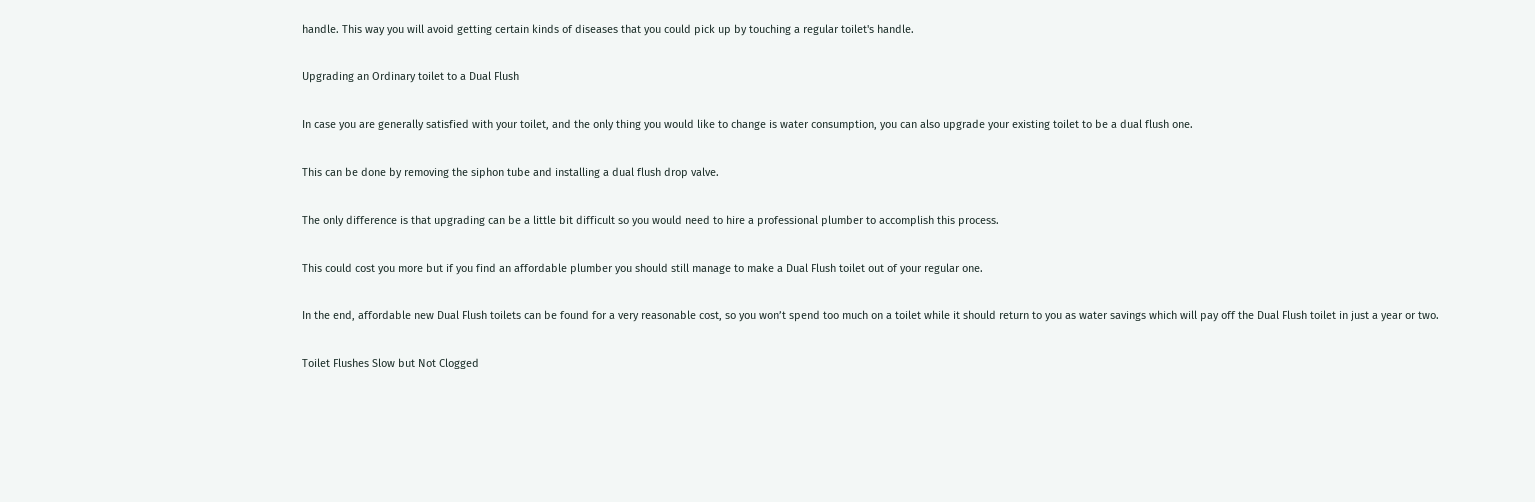handle. This way you will avoid getting certain kinds of diseases that you could pick up by touching a regular toilet's handle.

Upgrading an Ordinary toilet to a Dual Flush

In case you are generally satisfied with your toilet, and the only thing you would like to change is water consumption, you can also upgrade your existing toilet to be a dual flush one.

This can be done by removing the siphon tube and installing a dual flush drop valve.

The only difference is that upgrading can be a little bit difficult so you would need to hire a professional plumber to accomplish this process.

This could cost you more but if you find an affordable plumber you should still manage to make a Dual Flush toilet out of your regular one.

In the end, affordable new Dual Flush toilets can be found for a very reasonable cost, so you won’t spend too much on a toilet while it should return to you as water savings which will pay off the Dual Flush toilet in just a year or two.

Toilet Flushes Slow but Not Clogged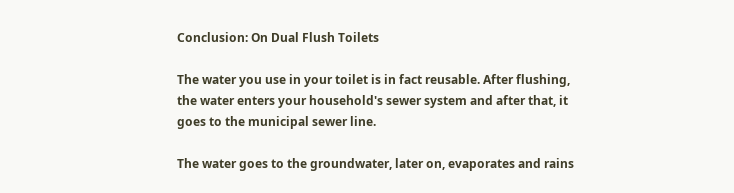Conclusion: On Dual Flush Toilets

The water you use in your toilet is in fact reusable. After flushing, the water enters your household's sewer system and after that, it goes to the municipal sewer line.

The water goes to the groundwater, later on, evaporates and rains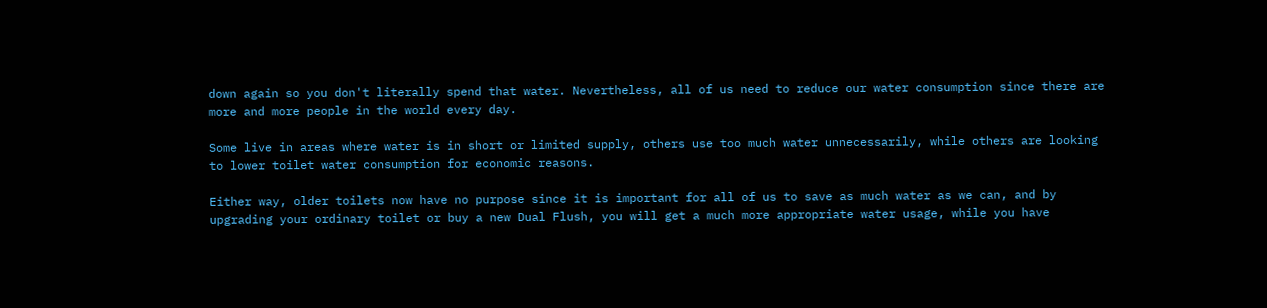down again so you don't literally spend that water. Nevertheless, all of us need to reduce our water consumption since there are more and more people in the world every day.

Some live in areas where water is in short or limited supply, others use too much water unnecessarily, while others are looking to lower toilet water consumption for economic reasons.

Either way, older toilets now have no purpose since it is important for all of us to save as much water as we can, and by upgrading your ordinary toilet or buy a new Dual Flush, you will get a much more appropriate water usage, while you have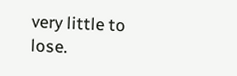very little to lose.